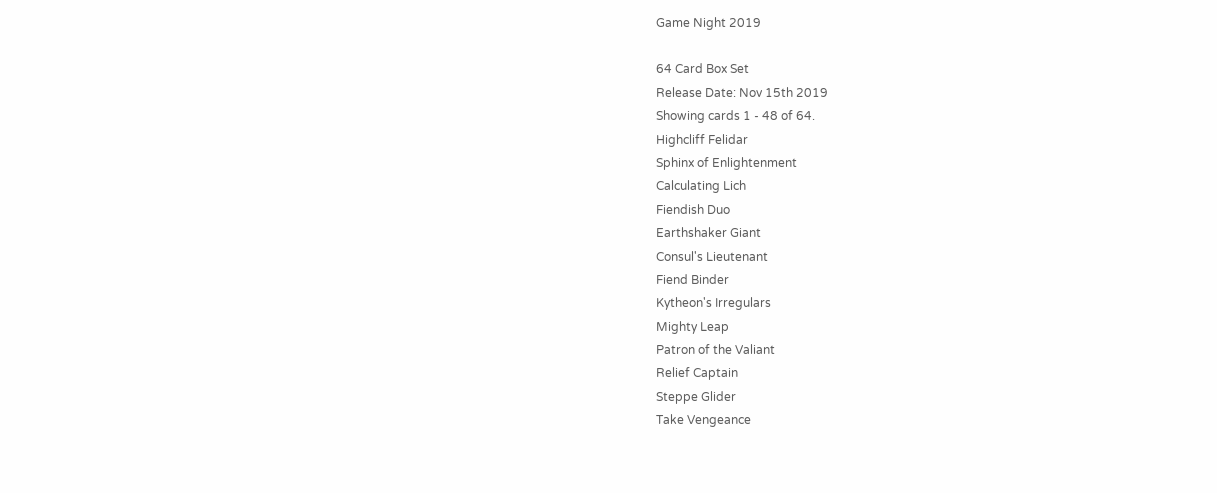Game Night 2019

64 Card Box Set
Release Date: Nov 15th 2019
Showing cards 1 - 48 of 64.
Highcliff Felidar
Sphinx of Enlightenment
Calculating Lich
Fiendish Duo
Earthshaker Giant
Consul's Lieutenant
Fiend Binder
Kytheon's Irregulars
Mighty Leap
Patron of the Valiant
Relief Captain
Steppe Glider
Take Vengeance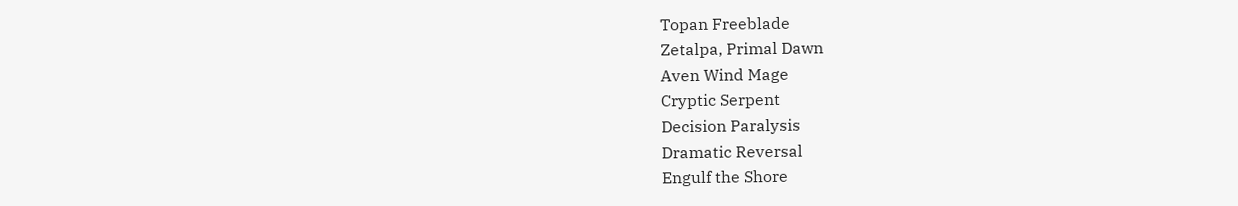Topan Freeblade
Zetalpa, Primal Dawn
Aven Wind Mage
Cryptic Serpent
Decision Paralysis
Dramatic Reversal
Engulf the Shore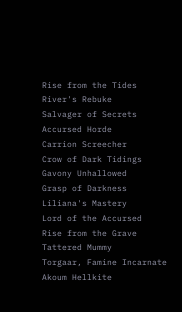Rise from the Tides
River's Rebuke
Salvager of Secrets
Accursed Horde
Carrion Screecher
Crow of Dark Tidings
Gavony Unhallowed
Grasp of Darkness
Liliana's Mastery
Lord of the Accursed
Rise from the Grave
Tattered Mummy
Torgaar, Famine Incarnate
Akoum Hellkite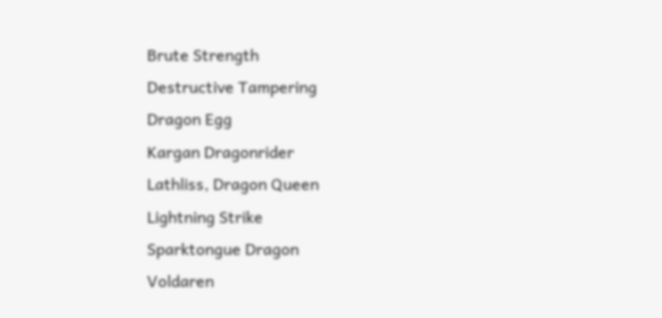Brute Strength
Destructive Tampering
Dragon Egg
Kargan Dragonrider
Lathliss, Dragon Queen
Lightning Strike
Sparktongue Dragon
Voldaren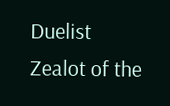Duelist
Zealot of the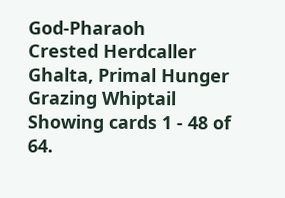God-Pharaoh
Crested Herdcaller
Ghalta, Primal Hunger
Grazing Whiptail
Showing cards 1 - 48 of 64.